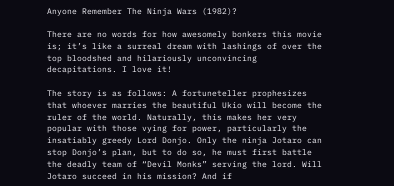Anyone Remember The Ninja Wars (1982)?

There are no words for how awesomely bonkers this movie is; it’s like a surreal dream with lashings of over the top bloodshed and hilariously unconvincing decapitations. I love it!

The story is as follows: A fortuneteller prophesizes that whoever marries the beautiful Ukio will become the ruler of the world. Naturally, this makes her very popular with those vying for power, particularly the insatiably greedy Lord Donjo. Only the ninja Jotaro can stop Donjo’s plan, but to do so, he must first battle the deadly team of “Devil Monks” serving the lord. Will Jotaro succeed in his mission? And if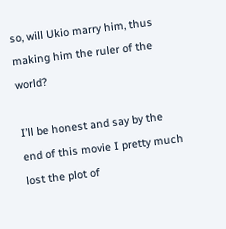so, will Ukio marry him, thus making him the ruler of the world?

I’ll be honest and say by the end of this movie I pretty much lost the plot of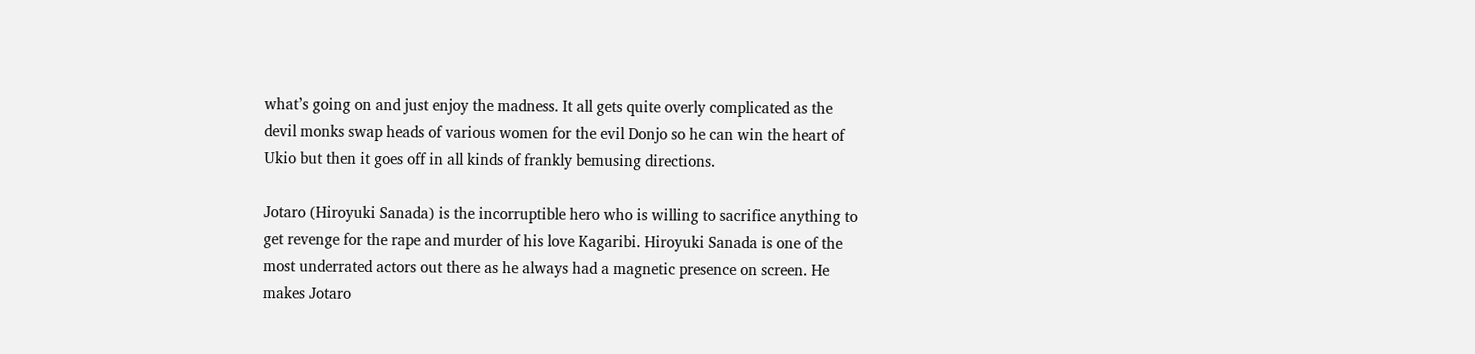what’s going on and just enjoy the madness. It all gets quite overly complicated as the devil monks swap heads of various women for the evil Donjo so he can win the heart of Ukio but then it goes off in all kinds of frankly bemusing directions.

Jotaro (Hiroyuki Sanada) is the incorruptible hero who is willing to sacrifice anything to get revenge for the rape and murder of his love Kagaribi. Hiroyuki Sanada is one of the most underrated actors out there as he always had a magnetic presence on screen. He makes Jotaro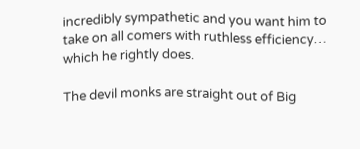incredibly sympathetic and you want him to take on all comers with ruthless efficiency… which he rightly does.

The devil monks are straight out of Big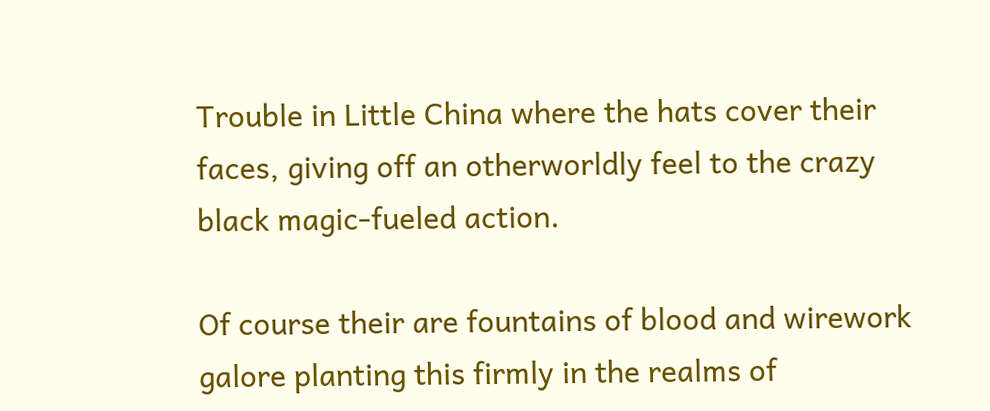Trouble in Little China where the hats cover their faces, giving off an otherworldly feel to the crazy black magic-fueled action.

Of course their are fountains of blood and wirework galore planting this firmly in the realms of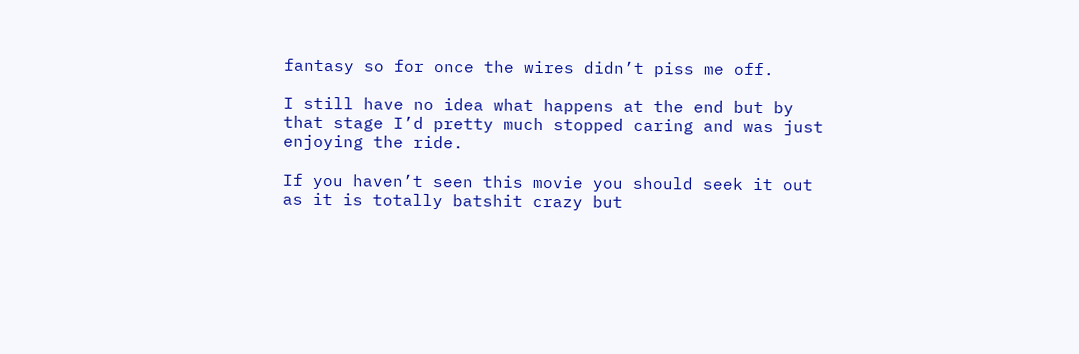fantasy so for once the wires didn’t piss me off.

I still have no idea what happens at the end but by that stage I’d pretty much stopped caring and was just enjoying the ride.

If you haven’t seen this movie you should seek it out as it is totally batshit crazy but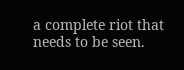a complete riot that needs to be seen.